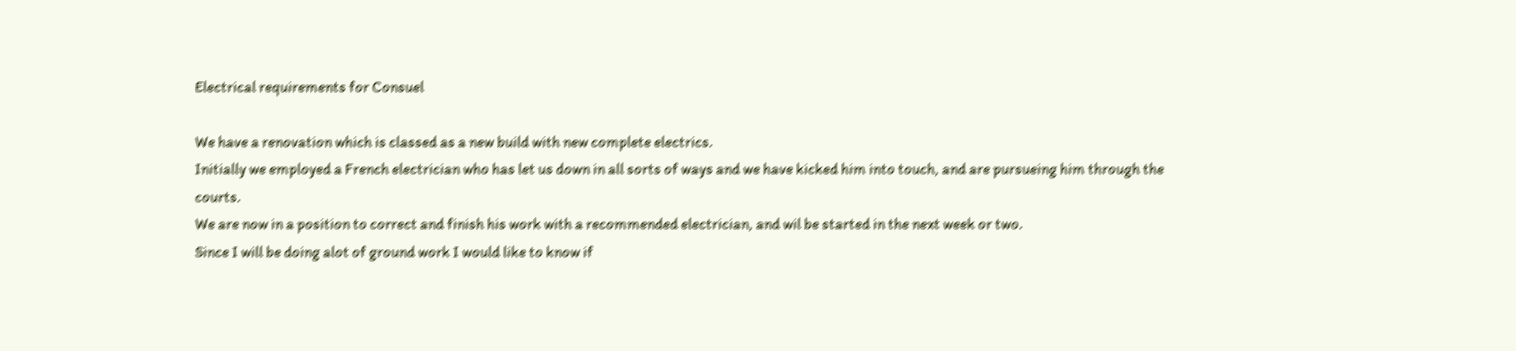Electrical requirements for Consuel

We have a renovation which is classed as a new build with new complete electrics.
Initially we employed a French electrician who has let us down in all sorts of ways and we have kicked him into touch, and are pursueing him through the courts.
We are now in a position to correct and finish his work with a recommended electrician, and wil be started in the next week or two.
Since I will be doing alot of ground work I would like to know if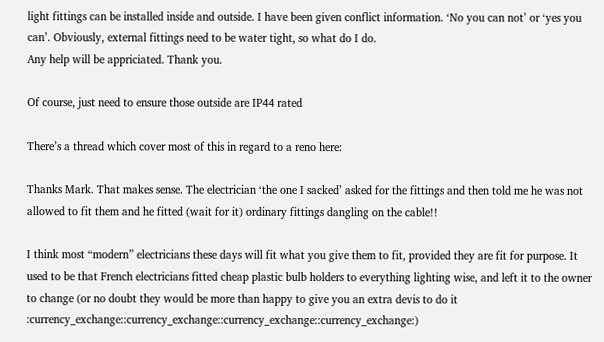light fittings can be installed inside and outside. I have been given conflict information. ‘No you can not’ or ‘yes you can’. Obviously, external fittings need to be water tight, so what do I do.
Any help will be appriciated. Thank you.

Of course, just need to ensure those outside are IP44 rated

There’s a thread which cover most of this in regard to a reno here:

Thanks Mark. That makes sense. The electrician ‘the one I sacked’ asked for the fittings and then told me he was not allowed to fit them and he fitted (wait for it) ordinary fittings dangling on the cable!!

I think most “modern” electricians these days will fit what you give them to fit, provided they are fit for purpose. It used to be that French electricians fitted cheap plastic bulb holders to everything lighting wise, and left it to the owner to change (or no doubt they would be more than happy to give you an extra devis to do it :currency_exchange::currency_exchange::currency_exchange::currency_exchange:)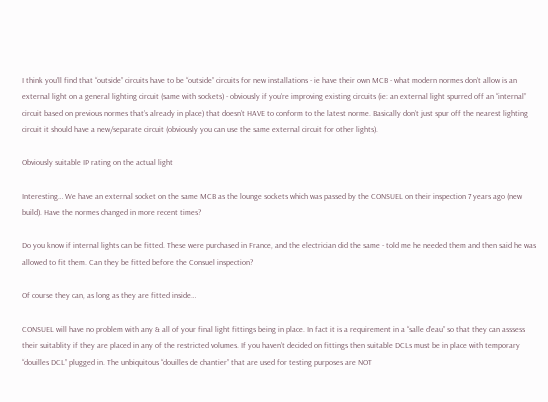I think you’ll find that “outside” circuits have to be “outside” circuits for new installations - ie have their own MCB - what modern normes don’t allow is an external light on a general lighting circuit (same with sockets) - obviously if you’re improving existing circuits (ie: an external light spurred off an “internal” circuit based on previous normes that’s already in place) that doesn’t HAVE to conform to the latest norme. Basically don’t just spur off the nearest lighting circuit it should have a new/separate circuit (obviously you can use the same external circuit for other lights).

Obviously suitable IP rating on the actual light

Interesting… We have an external socket on the same MCB as the lounge sockets which was passed by the CONSUEL on their inspection 7 years ago (new build). Have the normes changed in more recent times?

Do you know if internal lights can be fitted. These were purchased in France, and the electrician did the same - told me he needed them and then said he was allowed to fit them. Can they be fitted before the Consuel inspection?

Of course they can, as long as they are fitted inside…

CONSUEL will have no problem with any & all of your final light fittings being in place. In fact it is a requirement in a “salle d’eau” so that they can asssess their suitablity if they are placed in any of the restricted volumes. If you haven’t decided on fittings then suitable DCLs must be in place with temporary “douilles DCL” plugged in. The unbiquitous “douilles de chantier” that are used for testing purposes are NOT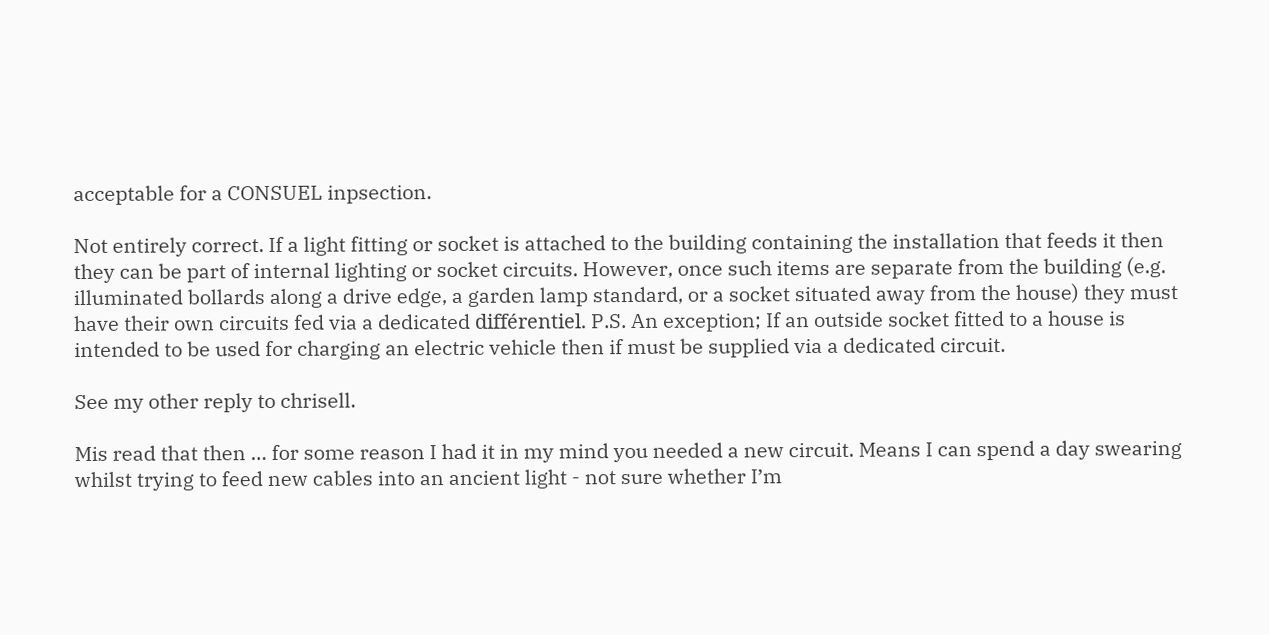acceptable for a CONSUEL inpsection.

Not entirely correct. If a light fitting or socket is attached to the building containing the installation that feeds it then they can be part of internal lighting or socket circuits. However, once such items are separate from the building (e.g. illuminated bollards along a drive edge, a garden lamp standard, or a socket situated away from the house) they must have their own circuits fed via a dedicated différentiel. P.S. An exception; If an outside socket fitted to a house is intended to be used for charging an electric vehicle then if must be supplied via a dedicated circuit.

See my other reply to chrisell.

Mis read that then … for some reason I had it in my mind you needed a new circuit. Means I can spend a day swearing whilst trying to feed new cables into an ancient light - not sure whether I’m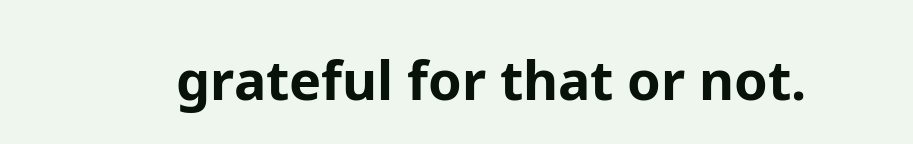grateful for that or not.